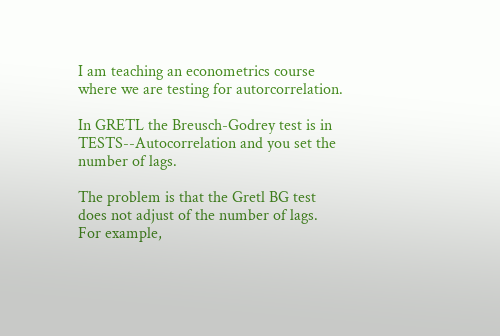I am teaching an econometrics course where we are testing for autorcorrelation.

In GRETL the Breusch-Godrey test is in TESTS--Autocorrelation and you set the number of lags.

The problem is that the Gretl BG test does not adjust of the number of lags.  For example,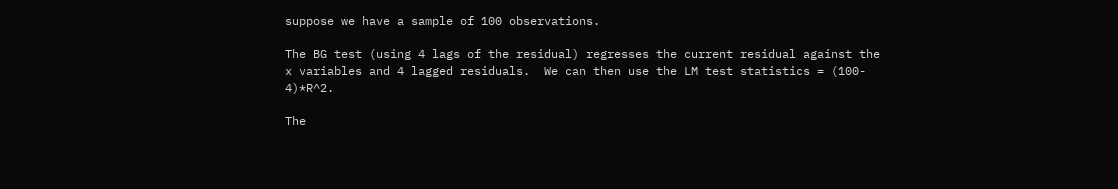suppose we have a sample of 100 observations.

The BG test (using 4 lags of the residual) regresses the current residual against the x variables and 4 lagged residuals.  We can then use the LM test statistics = (100- 4)*R^2.

The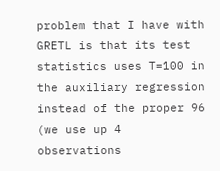problem that I have with GRETL is that its test statistics uses T=100 in the auxiliary regression instead of the proper 96 (we use up 4 observations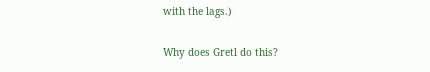with the lags.)

Why does Gretl do this?